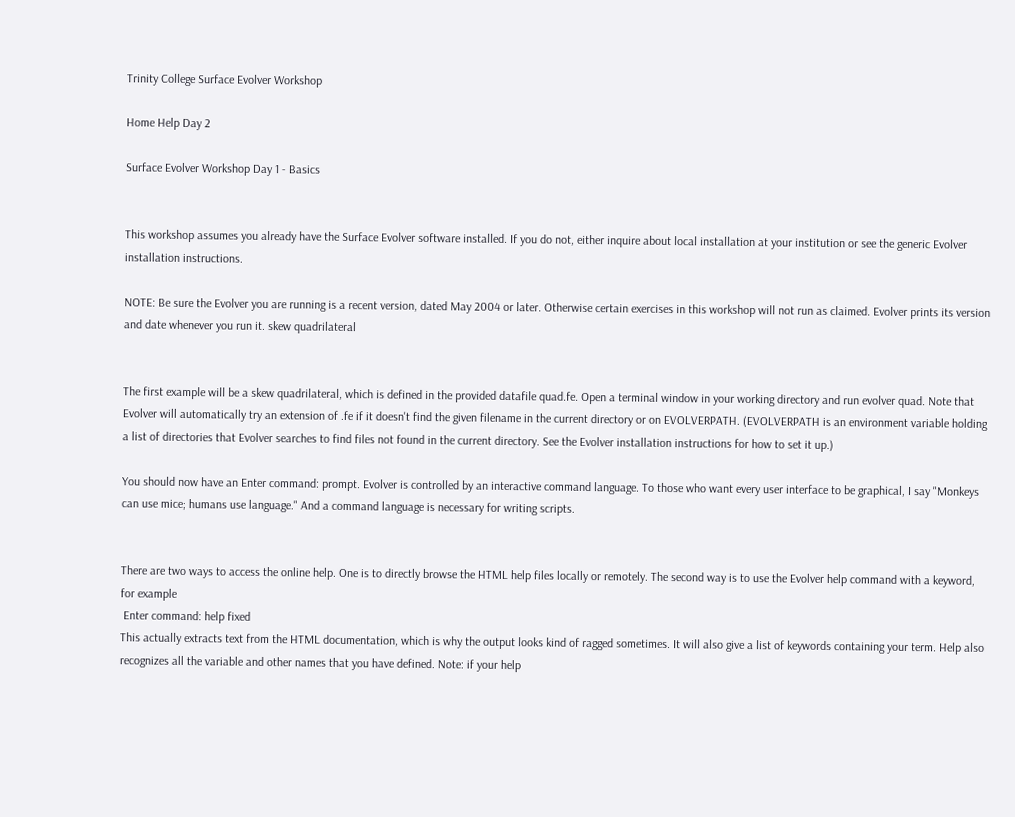Trinity College Surface Evolver Workshop

Home Help Day 2

Surface Evolver Workshop Day 1 - Basics


This workshop assumes you already have the Surface Evolver software installed. If you do not, either inquire about local installation at your institution or see the generic Evolver installation instructions.

NOTE: Be sure the Evolver you are running is a recent version, dated May 2004 or later. Otherwise certain exercises in this workshop will not run as claimed. Evolver prints its version and date whenever you run it. skew quadrilateral


The first example will be a skew quadrilateral, which is defined in the provided datafile quad.fe. Open a terminal window in your working directory and run evolver quad. Note that Evolver will automatically try an extension of .fe if it doesn't find the given filename in the current directory or on EVOLVERPATH. (EVOLVERPATH is an environment variable holding a list of directories that Evolver searches to find files not found in the current directory. See the Evolver installation instructions for how to set it up.)

You should now have an Enter command: prompt. Evolver is controlled by an interactive command language. To those who want every user interface to be graphical, I say "Monkeys can use mice; humans use language." And a command language is necessary for writing scripts.


There are two ways to access the online help. One is to directly browse the HTML help files locally or remotely. The second way is to use the Evolver help command with a keyword, for example
 Enter command: help fixed
This actually extracts text from the HTML documentation, which is why the output looks kind of ragged sometimes. It will also give a list of keywords containing your term. Help also recognizes all the variable and other names that you have defined. Note: if your help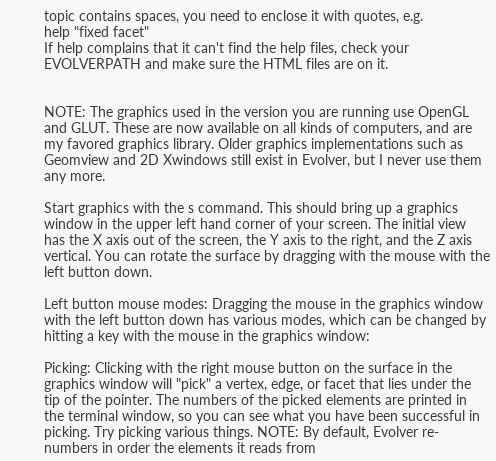topic contains spaces, you need to enclose it with quotes, e.g.
help "fixed facet"
If help complains that it can't find the help files, check your EVOLVERPATH and make sure the HTML files are on it.


NOTE: The graphics used in the version you are running use OpenGL and GLUT. These are now available on all kinds of computers, and are my favored graphics library. Older graphics implementations such as Geomview and 2D Xwindows still exist in Evolver, but I never use them any more.

Start graphics with the s command. This should bring up a graphics window in the upper left hand corner of your screen. The initial view has the X axis out of the screen, the Y axis to the right, and the Z axis vertical. You can rotate the surface by dragging with the mouse with the left button down.

Left button mouse modes: Dragging the mouse in the graphics window with the left button down has various modes, which can be changed by hitting a key with the mouse in the graphics window:

Picking: Clicking with the right mouse button on the surface in the graphics window will "pick" a vertex, edge, or facet that lies under the tip of the pointer. The numbers of the picked elements are printed in the terminal window, so you can see what you have been successful in picking. Try picking various things. NOTE: By default, Evolver re-numbers in order the elements it reads from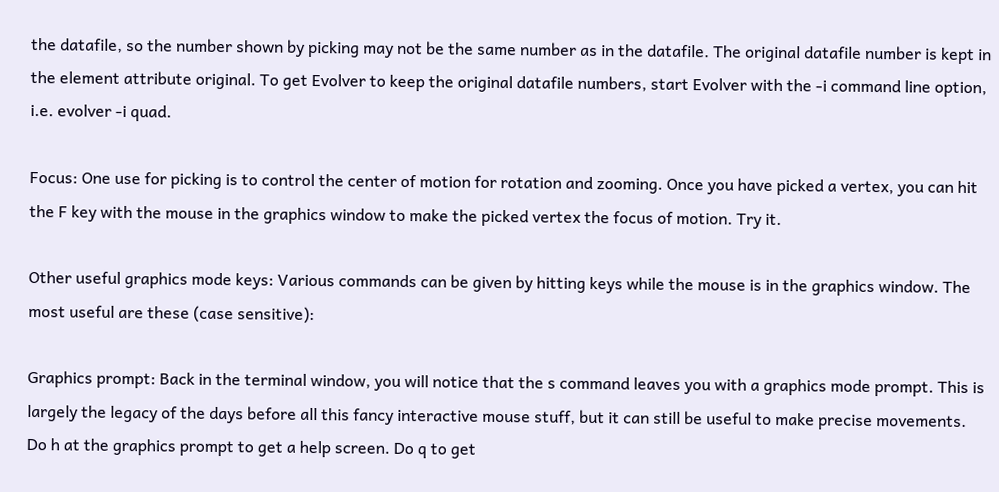the datafile, so the number shown by picking may not be the same number as in the datafile. The original datafile number is kept in the element attribute original. To get Evolver to keep the original datafile numbers, start Evolver with the -i command line option, i.e. evolver -i quad.

Focus: One use for picking is to control the center of motion for rotation and zooming. Once you have picked a vertex, you can hit the F key with the mouse in the graphics window to make the picked vertex the focus of motion. Try it.

Other useful graphics mode keys: Various commands can be given by hitting keys while the mouse is in the graphics window. The most useful are these (case sensitive):

Graphics prompt: Back in the terminal window, you will notice that the s command leaves you with a graphics mode prompt. This is largely the legacy of the days before all this fancy interactive mouse stuff, but it can still be useful to make precise movements. Do h at the graphics prompt to get a help screen. Do q to get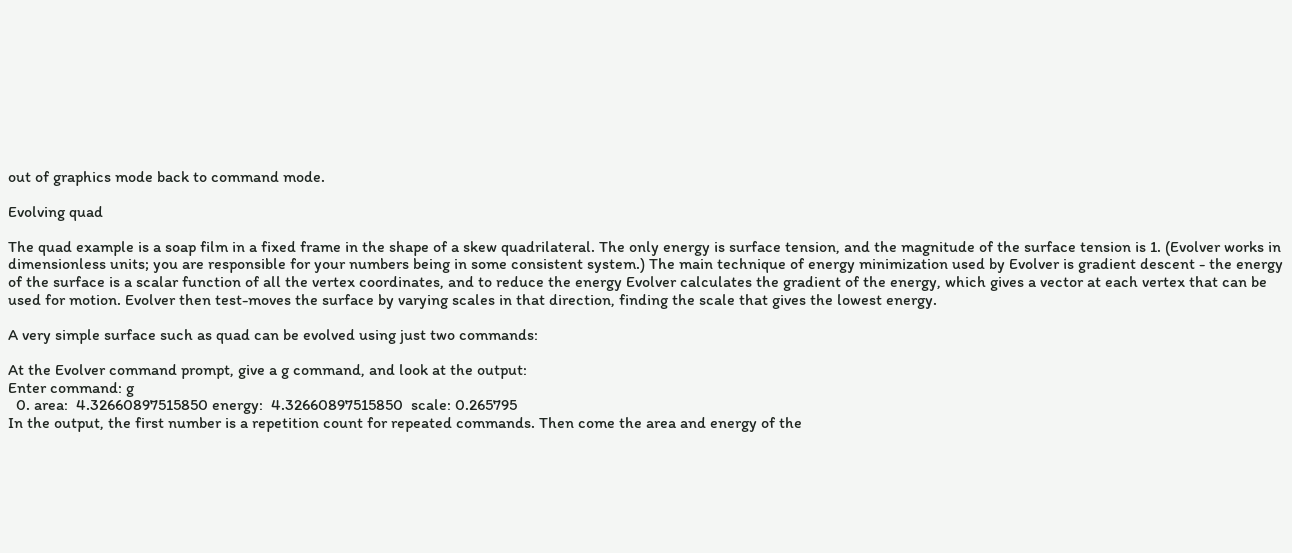out of graphics mode back to command mode.

Evolving quad

The quad example is a soap film in a fixed frame in the shape of a skew quadrilateral. The only energy is surface tension, and the magnitude of the surface tension is 1. (Evolver works in dimensionless units; you are responsible for your numbers being in some consistent system.) The main technique of energy minimization used by Evolver is gradient descent - the energy of the surface is a scalar function of all the vertex coordinates, and to reduce the energy Evolver calculates the gradient of the energy, which gives a vector at each vertex that can be used for motion. Evolver then test-moves the surface by varying scales in that direction, finding the scale that gives the lowest energy.

A very simple surface such as quad can be evolved using just two commands:

At the Evolver command prompt, give a g command, and look at the output:
Enter command: g
  0. area:  4.32660897515850 energy:  4.32660897515850  scale: 0.265795
In the output, the first number is a repetition count for repeated commands. Then come the area and energy of the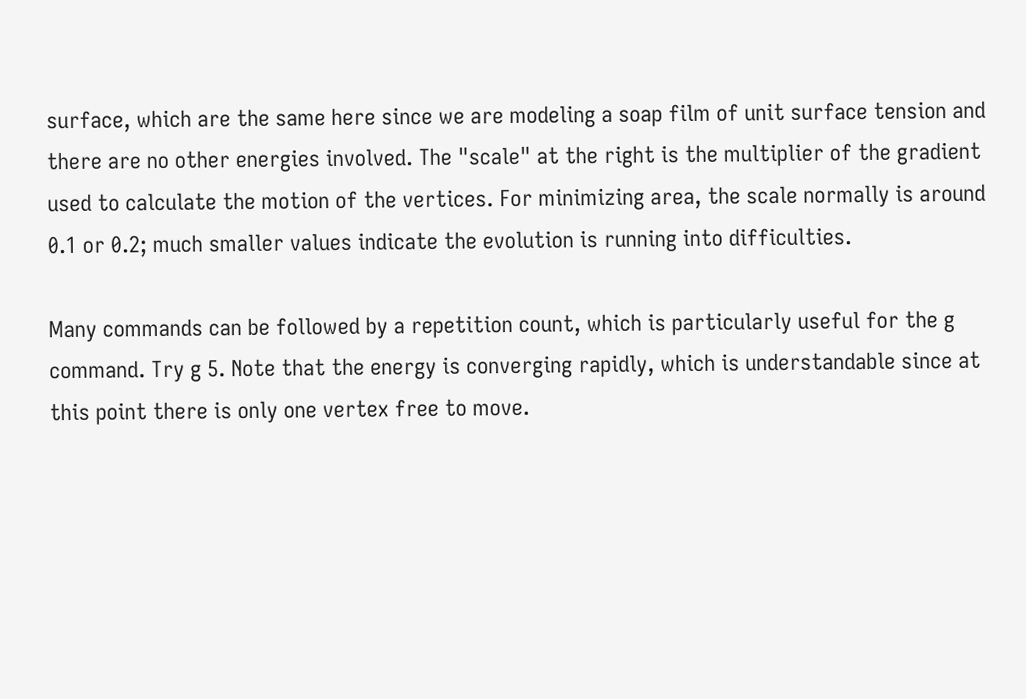surface, which are the same here since we are modeling a soap film of unit surface tension and there are no other energies involved. The "scale" at the right is the multiplier of the gradient used to calculate the motion of the vertices. For minimizing area, the scale normally is around 0.1 or 0.2; much smaller values indicate the evolution is running into difficulties.

Many commands can be followed by a repetition count, which is particularly useful for the g command. Try g 5. Note that the energy is converging rapidly, which is understandable since at this point there is only one vertex free to move.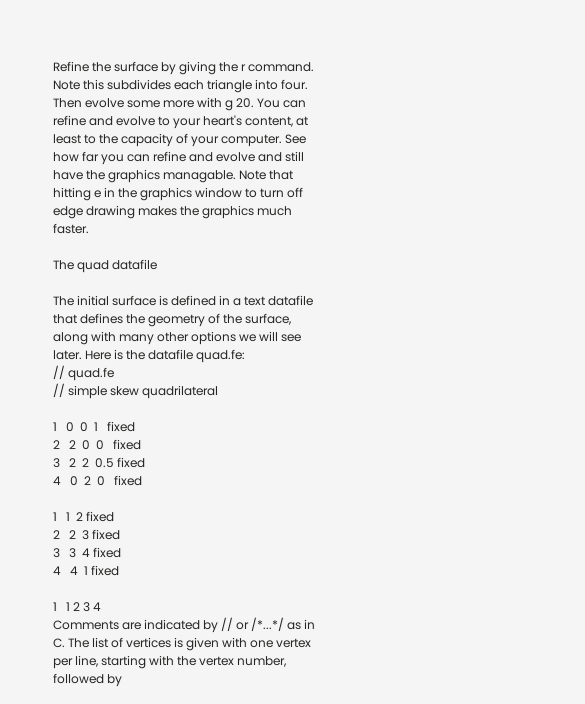Refine the surface by giving the r command. Note this subdivides each triangle into four. Then evolve some more with g 20. You can refine and evolve to your heart's content, at least to the capacity of your computer. See how far you can refine and evolve and still have the graphics managable. Note that hitting e in the graphics window to turn off edge drawing makes the graphics much faster.

The quad datafile

The initial surface is defined in a text datafile that defines the geometry of the surface, along with many other options we will see later. Here is the datafile quad.fe:
// quad.fe
// simple skew quadrilateral

1   0  0  1   fixed
2   2  0  0   fixed
3   2  2  0.5 fixed
4   0  2  0   fixed

1   1  2 fixed
2   2  3 fixed
3   3  4 fixed
4   4  1 fixed

1   1 2 3 4
Comments are indicated by // or /*...*/ as in C. The list of vertices is given with one vertex per line, starting with the vertex number, followed by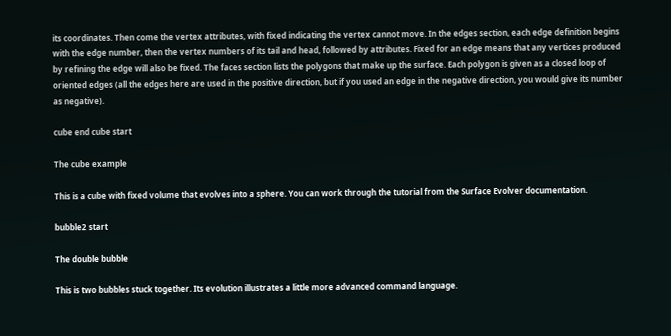its coordinates. Then come the vertex attributes, with fixed indicating the vertex cannot move. In the edges section, each edge definition begins with the edge number, then the vertex numbers of its tail and head, followed by attributes. Fixed for an edge means that any vertices produced by refining the edge will also be fixed. The faces section lists the polygons that make up the surface. Each polygon is given as a closed loop of oriented edges (all the edges here are used in the positive direction, but if you used an edge in the negative direction, you would give its number as negative).

cube end cube start

The cube example

This is a cube with fixed volume that evolves into a sphere. You can work through the tutorial from the Surface Evolver documentation.

bubble2 start

The double bubble

This is two bubbles stuck together. Its evolution illustrates a little more advanced command language.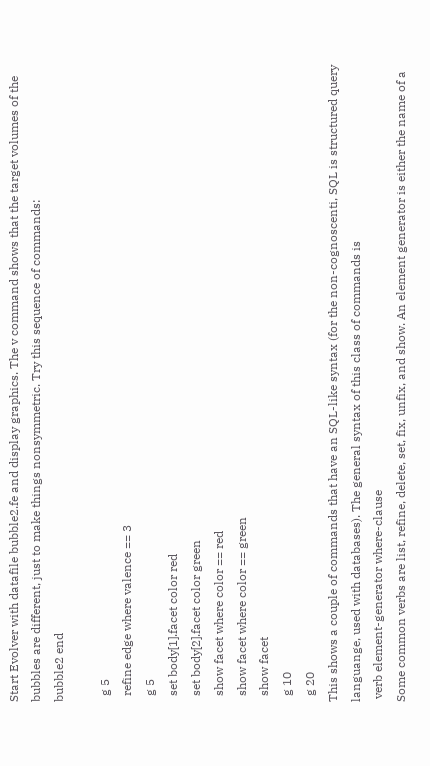Start Evolver with datafile bubble2.fe and display graphics. The v command shows that the target volumes of the bubbles are different, just to make things nonsymmetric. Try this sequence of commands:
bubble2 end

  g 5
  refine edge where valence == 3
  g 5
  set body[1].facet color red
  set body[2].facet color green
  show facet where color == red
  show facet where color == green
  show facet
  g 10
  g 20
This shows a couple of commands that have an SQL-like syntax (for the non-cognoscenti, SQL is structured query languange, used with databases). The general syntax of this class of commands is
 verb element-generator where-clause
Some common verbs are list, refine, delete, set, fix, unfix, and show. An element generator is either the name of a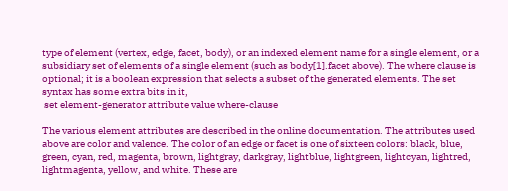type of element (vertex, edge, facet, body), or an indexed element name for a single element, or a subsidiary set of elements of a single element (such as body[1].facet above). The where clause is optional; it is a boolean expression that selects a subset of the generated elements. The set syntax has some extra bits in it,
 set element-generator attribute value where-clause

The various element attributes are described in the online documentation. The attributes used above are color and valence. The color of an edge or facet is one of sixteen colors: black, blue, green, cyan, red, magenta, brown, lightgray, darkgray, lightblue, lightgreen, lightcyan, lightred, lightmagenta, yellow, and white. These are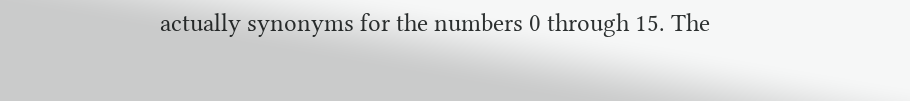actually synonyms for the numbers 0 through 15. The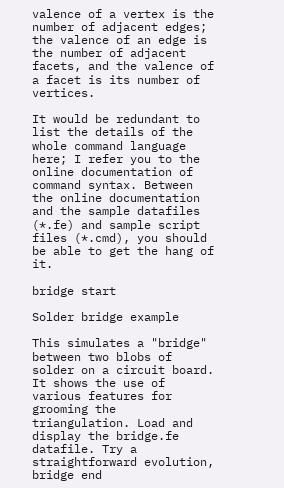valence of a vertex is the number of adjacent edges; the valence of an edge is the number of adjacent facets, and the valence of a facet is its number of vertices.

It would be redundant to list the details of the whole command language here; I refer you to the online documentation of command syntax. Between the online documentation and the sample datafiles (*.fe) and sample script files (*.cmd), you should be able to get the hang of it.

bridge start

Solder bridge example

This simulates a "bridge" between two blobs of solder on a circuit board. It shows the use of various features for grooming the triangulation. Load and display the bridge.fe datafile. Try a straightforward evolution,
bridge end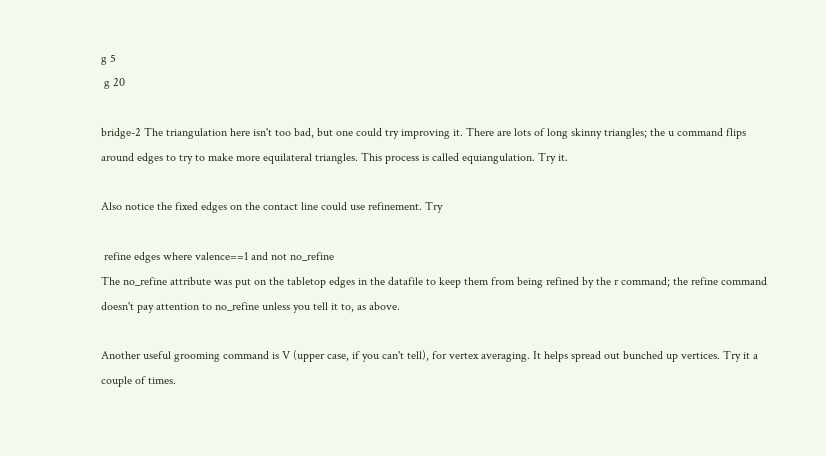g 5
 g 20

bridge-2 The triangulation here isn't too bad, but one could try improving it. There are lots of long skinny triangles; the u command flips around edges to try to make more equilateral triangles. This process is called equiangulation. Try it.

Also notice the fixed edges on the contact line could use refinement. Try

 refine edges where valence==1 and not no_refine
The no_refine attribute was put on the tabletop edges in the datafile to keep them from being refined by the r command; the refine command doesn't pay attention to no_refine unless you tell it to, as above.

Another useful grooming command is V (upper case, if you can't tell), for vertex averaging. It helps spread out bunched up vertices. Try it a couple of times.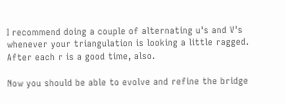I recommend doing a couple of alternating u's and V's whenever your triangulation is looking a little ragged. After each r is a good time, also.

Now you should be able to evolve and refine the bridge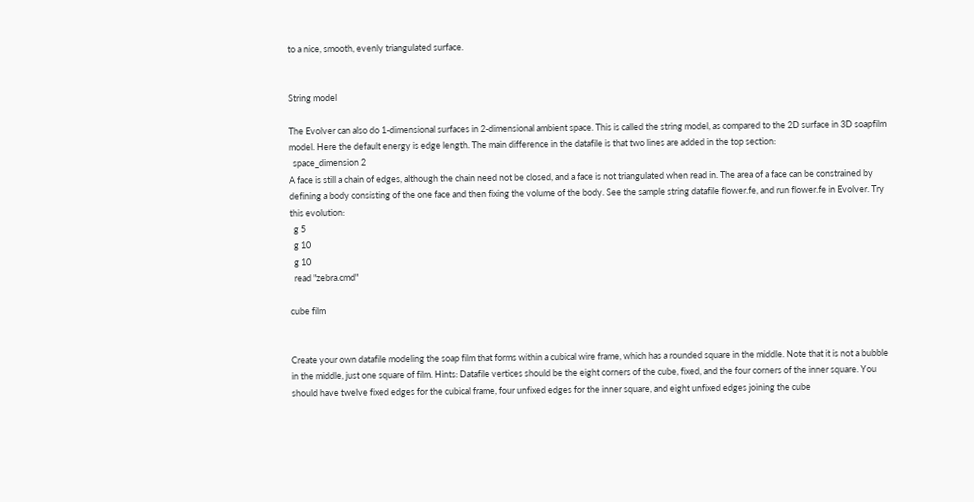to a nice, smooth, evenly triangulated surface.


String model

The Evolver can also do 1-dimensional surfaces in 2-dimensional ambient space. This is called the string model, as compared to the 2D surface in 3D soapfilm model. Here the default energy is edge length. The main difference in the datafile is that two lines are added in the top section:
  space_dimension 2
A face is still a chain of edges, although the chain need not be closed, and a face is not triangulated when read in. The area of a face can be constrained by defining a body consisting of the one face and then fixing the volume of the body. See the sample string datafile flower.fe, and run flower.fe in Evolver. Try this evolution:
  g 5
  g 10
  g 10
  read "zebra.cmd"

cube film


Create your own datafile modeling the soap film that forms within a cubical wire frame, which has a rounded square in the middle. Note that it is not a bubble in the middle, just one square of film. Hints: Datafile vertices should be the eight corners of the cube, fixed, and the four corners of the inner square. You should have twelve fixed edges for the cubical frame, four unfixed edges for the inner square, and eight unfixed edges joining the cube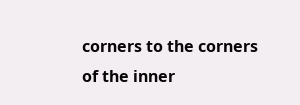corners to the corners of the inner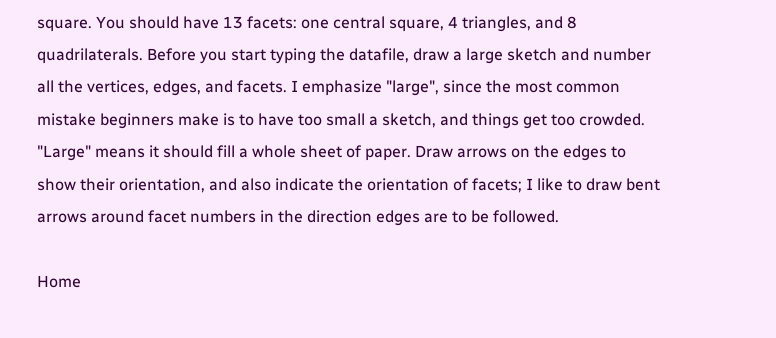square. You should have 13 facets: one central square, 4 triangles, and 8 quadrilaterals. Before you start typing the datafile, draw a large sketch and number all the vertices, edges, and facets. I emphasize "large", since the most common mistake beginners make is to have too small a sketch, and things get too crowded. "Large" means it should fill a whole sheet of paper. Draw arrows on the edges to show their orientation, and also indicate the orientation of facets; I like to draw bent arrows around facet numbers in the direction edges are to be followed.

Home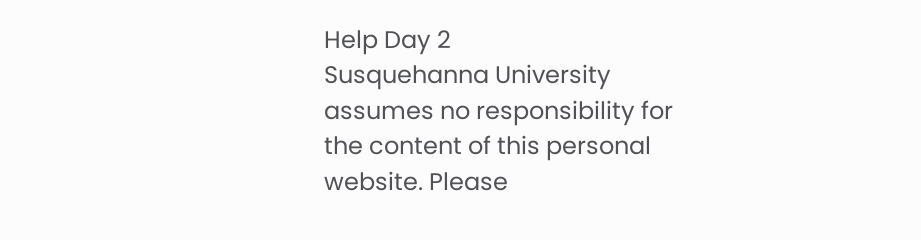Help Day 2
Susquehanna University assumes no responsibility for the content of this personal website. Please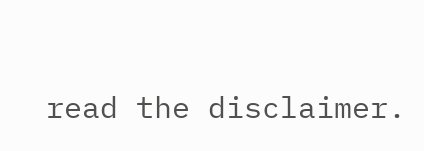read the disclaimer.